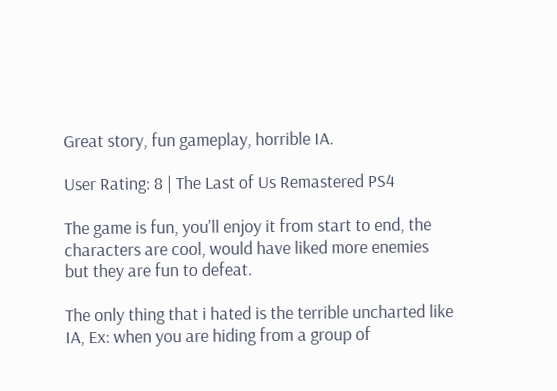Great story, fun gameplay, horrible IA.

User Rating: 8 | The Last of Us Remastered PS4

The game is fun, you'll enjoy it from start to end, the characters are cool, would have liked more enemies but they are fun to defeat.

The only thing that i hated is the terrible uncharted like IA, Ex: when you are hiding from a group of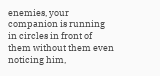enemies, your companion is running in circles in front of them without them even noticing him,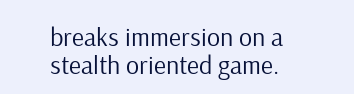breaks immersion on a stealth oriented game.